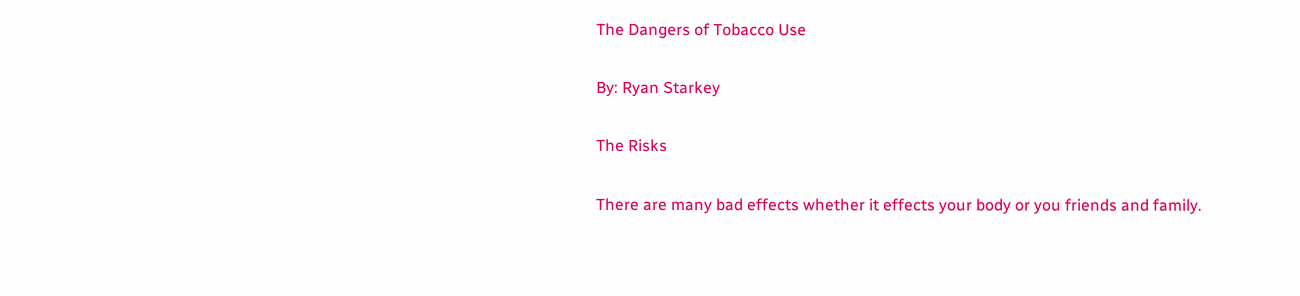The Dangers of Tobacco Use

By: Ryan Starkey

The Risks

There are many bad effects whether it effects your body or you friends and family.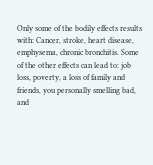Only some of the bodily effects results with: Cancer, stroke, heart disease, emphysema, chronic bronchitis. Some of the other effects can lead to: job loss, poverty, a loss of family and friends, you personally smelling bad, and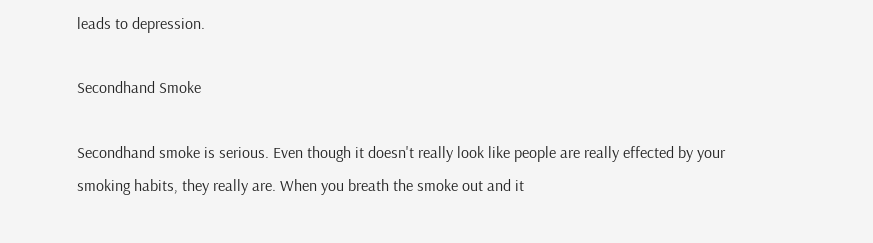leads to depression.

Secondhand Smoke

Secondhand smoke is serious. Even though it doesn't really look like people are really effected by your smoking habits, they really are. When you breath the smoke out and it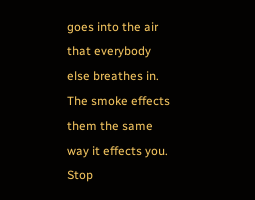goes into the air that everybody else breathes in. The smoke effects them the same way it effects you. Stop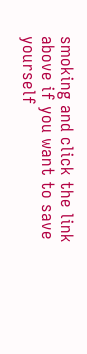smoking and click the link above if you want to save yourself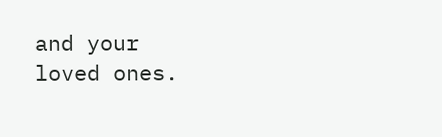and your loved ones.